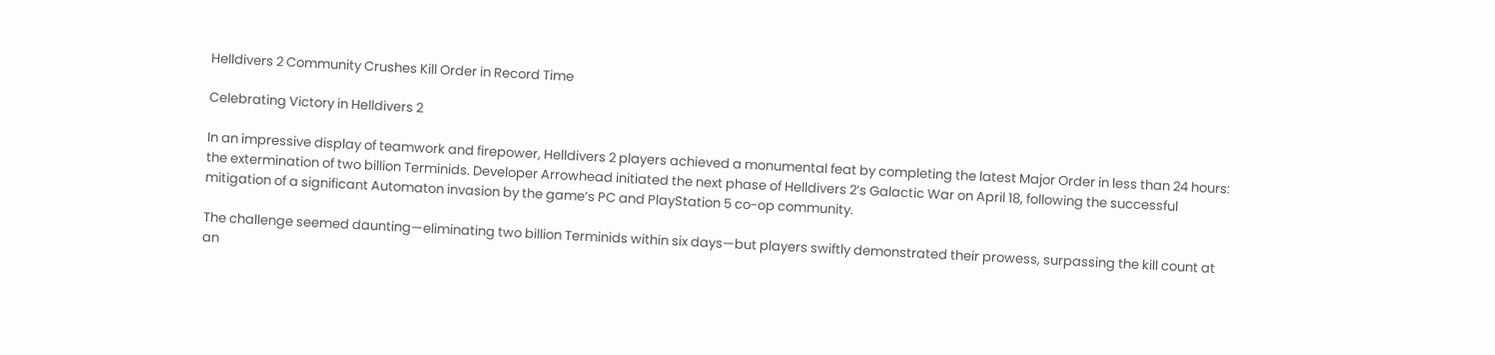Helldivers 2 Community Crushes Kill Order in Record Time

Celebrating Victory in Helldivers 2

In an impressive display of teamwork and firepower, Helldivers 2 players achieved a monumental feat by completing the latest Major Order in less than 24 hours: the extermination of two billion Terminids. Developer Arrowhead initiated the next phase of Helldivers 2’s Galactic War on April 18, following the successful mitigation of a significant Automaton invasion by the game’s PC and PlayStation 5 co-op community.

The challenge seemed daunting—eliminating two billion Terminids within six days—but players swiftly demonstrated their prowess, surpassing the kill count at an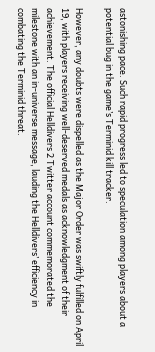astonishing pace. Such rapid progress led to speculation among players about a potential bug in the game’s Terminid kill tracker.

However, any doubts were dispelled as the Major Order was swiftly fulfilled on April 19, with players receiving well-deserved medals as acknowledgment of their achievement. The official Helldivers 2 Twitter account commemorated the milestone with an in-universe message, lauding the Helldivers’ efficiency in combating the Terminid threat.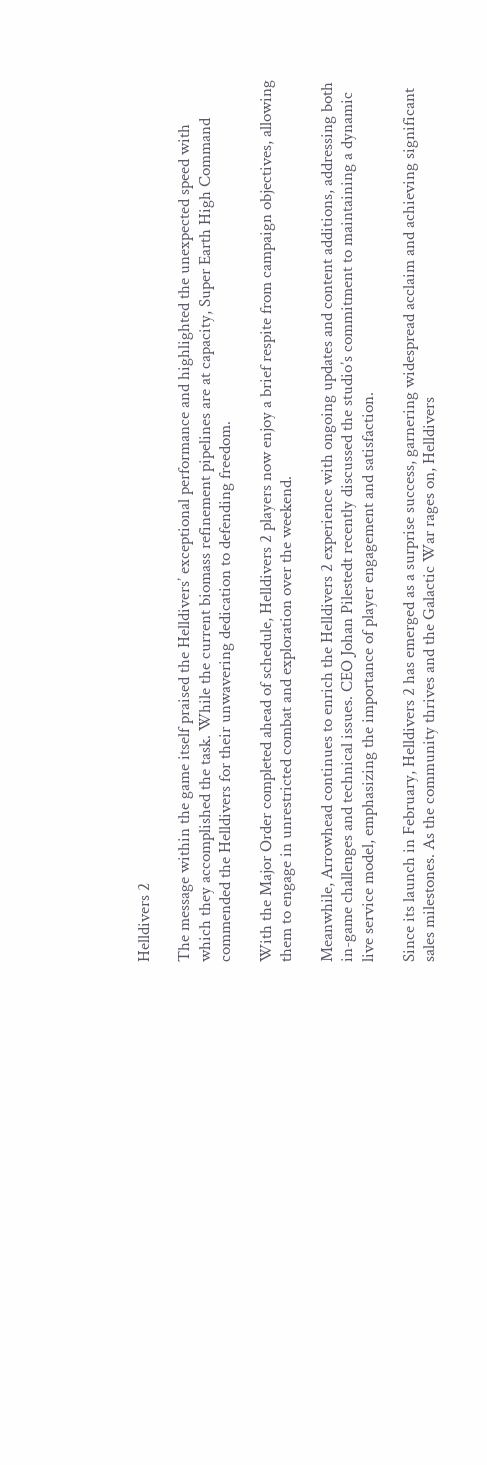Helldivers 2

The message within the game itself praised the Helldivers’ exceptional performance and highlighted the unexpected speed with which they accomplished the task. While the current biomass refinement pipelines are at capacity, Super Earth High Command commended the Helldivers for their unwavering dedication to defending freedom.

With the Major Order completed ahead of schedule, Helldivers 2 players now enjoy a brief respite from campaign objectives, allowing them to engage in unrestricted combat and exploration over the weekend.

Meanwhile, Arrowhead continues to enrich the Helldivers 2 experience with ongoing updates and content additions, addressing both in-game challenges and technical issues. CEO Johan Pilestedt recently discussed the studio’s commitment to maintaining a dynamic live service model, emphasizing the importance of player engagement and satisfaction.

Since its launch in February, Helldivers 2 has emerged as a surprise success, garnering widespread acclaim and achieving significant sales milestones. As the community thrives and the Galactic War rages on, Helldivers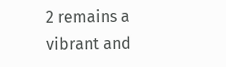2 remains a vibrant and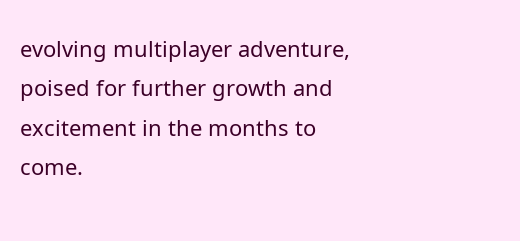evolving multiplayer adventure, poised for further growth and excitement in the months to come.